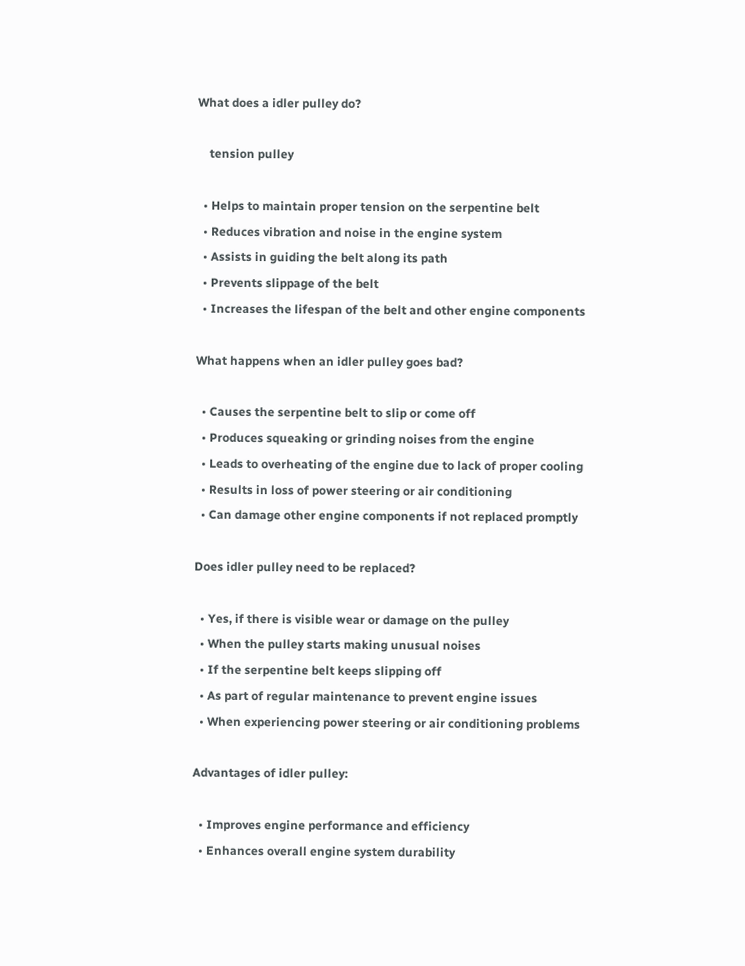What does a idler pulley do?

    tension pulley

  • Helps to maintain proper tension on the serpentine belt
  • Reduces vibration and noise in the engine system
  • Assists in guiding the belt along its path
  • Prevents slippage of the belt
  • Increases the lifespan of the belt and other engine components

What happens when an idler pulley goes bad?

  • Causes the serpentine belt to slip or come off
  • Produces squeaking or grinding noises from the engine
  • Leads to overheating of the engine due to lack of proper cooling
  • Results in loss of power steering or air conditioning
  • Can damage other engine components if not replaced promptly

Does idler pulley need to be replaced?

  • Yes, if there is visible wear or damage on the pulley
  • When the pulley starts making unusual noises
  • If the serpentine belt keeps slipping off
  • As part of regular maintenance to prevent engine issues
  • When experiencing power steering or air conditioning problems

Advantages of idler pulley:

  • Improves engine performance and efficiency
  • Enhances overall engine system durability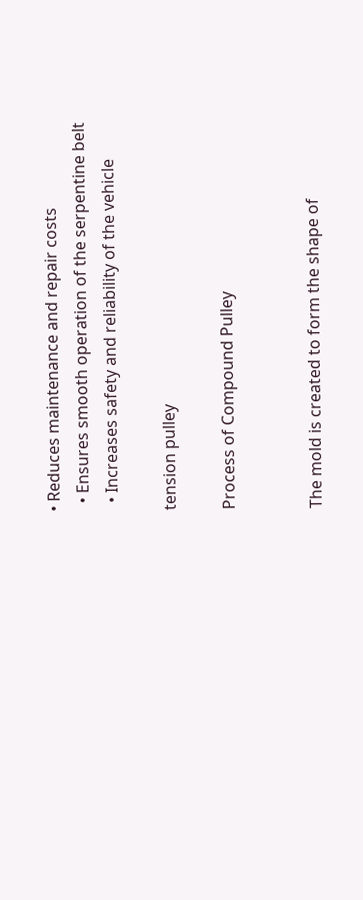• Reduces maintenance and repair costs
  • Ensures smooth operation of the serpentine belt
  • Increases safety and reliability of the vehicle

tension pulley

Process of Compound Pulley


The mold is created to form the shape of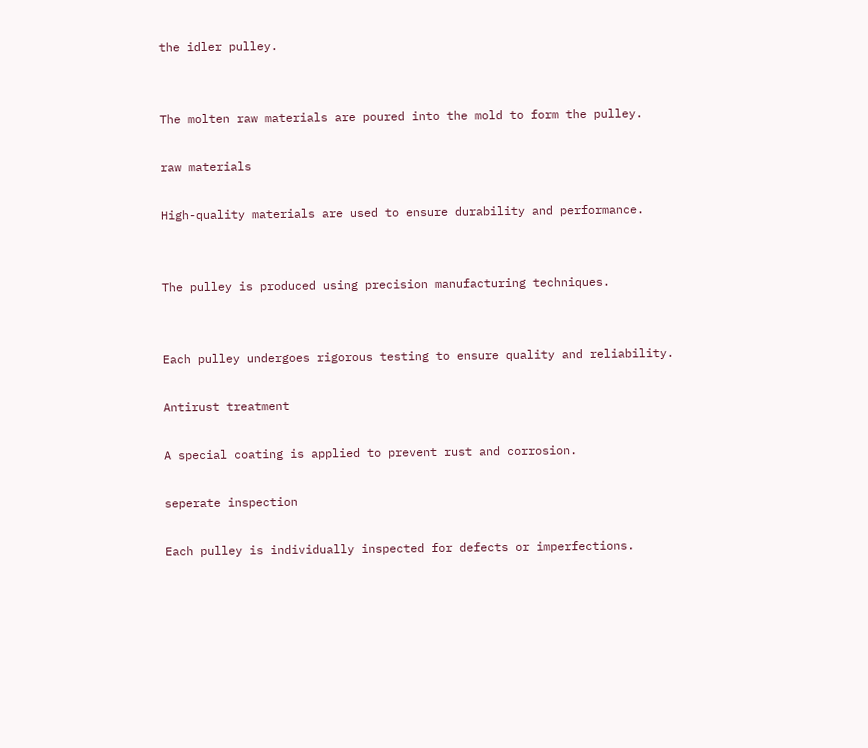the idler pulley.


The molten raw materials are poured into the mold to form the pulley.

raw materials

High-quality materials are used to ensure durability and performance.


The pulley is produced using precision manufacturing techniques.


Each pulley undergoes rigorous testing to ensure quality and reliability.

Antirust treatment

A special coating is applied to prevent rust and corrosion.

seperate inspection

Each pulley is individually inspected for defects or imperfections.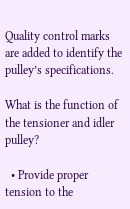Quality control marks are added to identify the pulley’s specifications.

What is the function of the tensioner and idler pulley?

  • Provide proper tension to the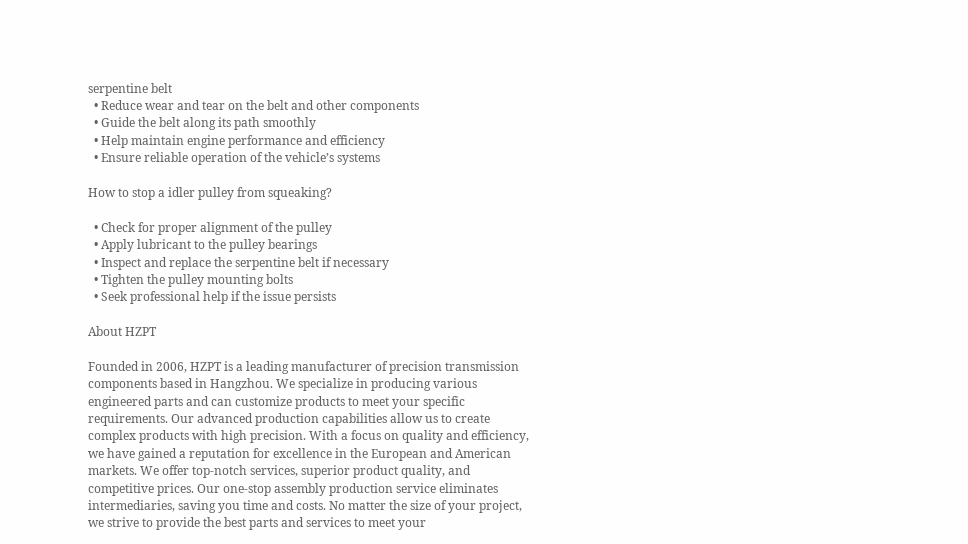serpentine belt
  • Reduce wear and tear on the belt and other components
  • Guide the belt along its path smoothly
  • Help maintain engine performance and efficiency
  • Ensure reliable operation of the vehicle’s systems

How to stop a idler pulley from squeaking?

  • Check for proper alignment of the pulley
  • Apply lubricant to the pulley bearings
  • Inspect and replace the serpentine belt if necessary
  • Tighten the pulley mounting bolts
  • Seek professional help if the issue persists

About HZPT

Founded in 2006, HZPT is a leading manufacturer of precision transmission components based in Hangzhou. We specialize in producing various engineered parts and can customize products to meet your specific requirements. Our advanced production capabilities allow us to create complex products with high precision. With a focus on quality and efficiency, we have gained a reputation for excellence in the European and American markets. We offer top-notch services, superior product quality, and competitive prices. Our one-stop assembly production service eliminates intermediaries, saving you time and costs. No matter the size of your project, we strive to provide the best parts and services to meet your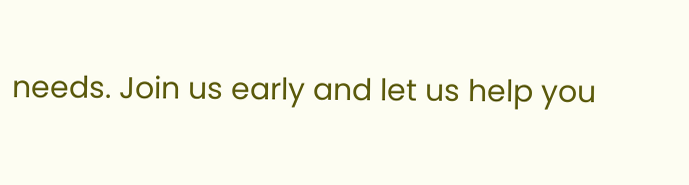needs. Join us early and let us help you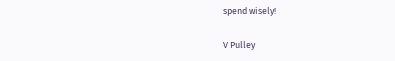spend wisely!

V Pulley